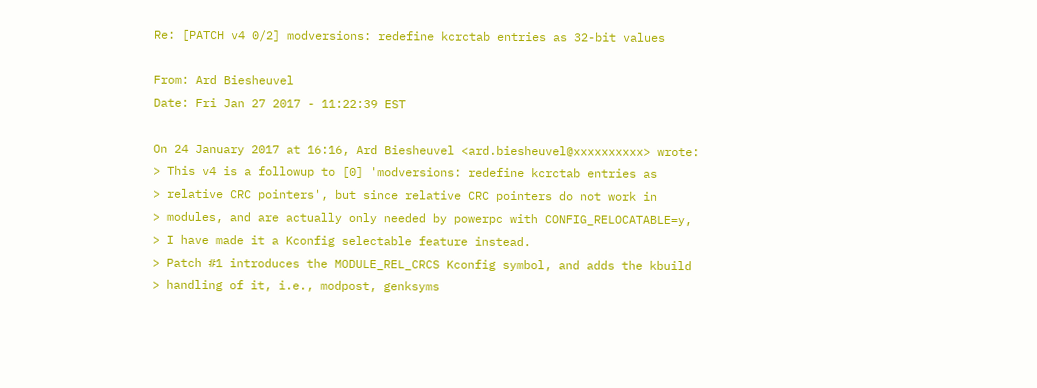Re: [PATCH v4 0/2] modversions: redefine kcrctab entries as 32-bit values

From: Ard Biesheuvel
Date: Fri Jan 27 2017 - 11:22:39 EST

On 24 January 2017 at 16:16, Ard Biesheuvel <ard.biesheuvel@xxxxxxxxxx> wrote:
> This v4 is a followup to [0] 'modversions: redefine kcrctab entries as
> relative CRC pointers', but since relative CRC pointers do not work in
> modules, and are actually only needed by powerpc with CONFIG_RELOCATABLE=y,
> I have made it a Kconfig selectable feature instead.
> Patch #1 introduces the MODULE_REL_CRCS Kconfig symbol, and adds the kbuild
> handling of it, i.e., modpost, genksyms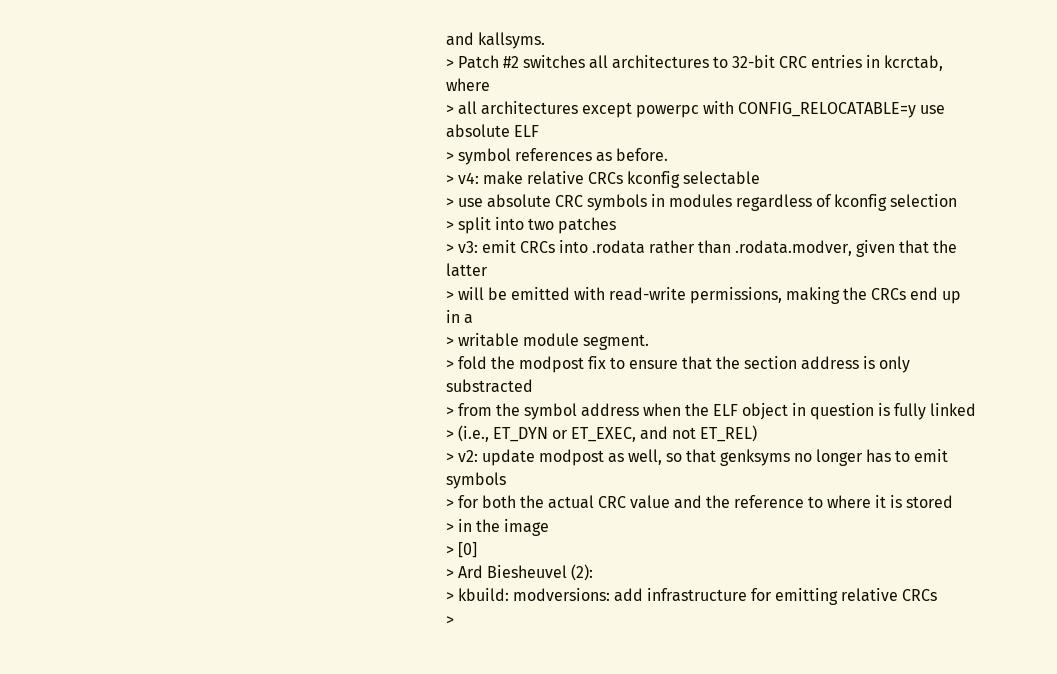and kallsyms.
> Patch #2 switches all architectures to 32-bit CRC entries in kcrctab, where
> all architectures except powerpc with CONFIG_RELOCATABLE=y use absolute ELF
> symbol references as before.
> v4: make relative CRCs kconfig selectable
> use absolute CRC symbols in modules regardless of kconfig selection
> split into two patches
> v3: emit CRCs into .rodata rather than .rodata.modver, given that the latter
> will be emitted with read-write permissions, making the CRCs end up in a
> writable module segment.
> fold the modpost fix to ensure that the section address is only substracted
> from the symbol address when the ELF object in question is fully linked
> (i.e., ET_DYN or ET_EXEC, and not ET_REL)
> v2: update modpost as well, so that genksyms no longer has to emit symbols
> for both the actual CRC value and the reference to where it is stored
> in the image
> [0]
> Ard Biesheuvel (2):
> kbuild: modversions: add infrastructure for emitting relative CRCs
>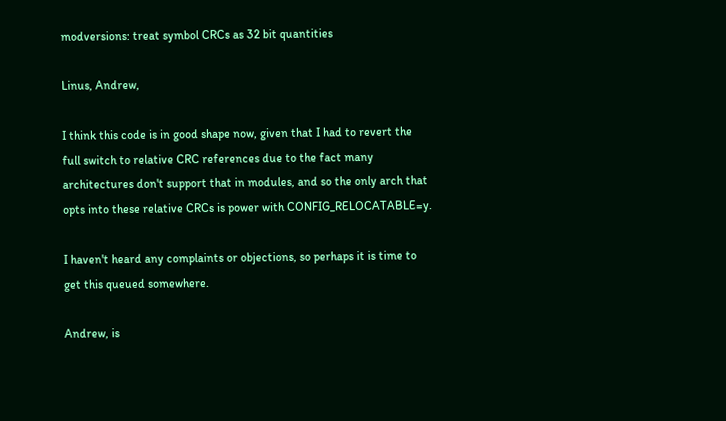modversions: treat symbol CRCs as 32 bit quantities

Linus, Andrew,

I think this code is in good shape now, given that I had to revert the
full switch to relative CRC references due to the fact many
architectures don't support that in modules, and so the only arch that
opts into these relative CRCs is power with CONFIG_RELOCATABLE=y.

I haven't heard any complaints or objections, so perhaps it is time to
get this queued somewhere.

Andrew, is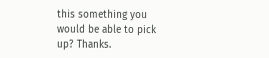this something you would be able to pick up? Thanks.